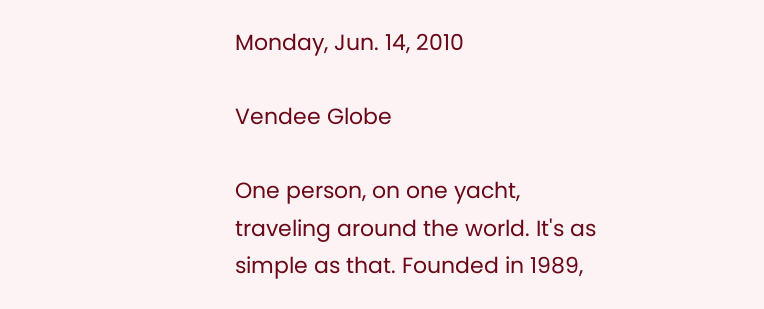Monday, Jun. 14, 2010

Vendee Globe

One person, on one yacht, traveling around the world. It's as simple as that. Founded in 1989,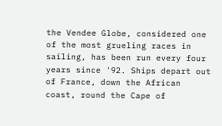the Vendee Globe, considered one of the most grueling races in sailing, has been run every four years since '92. Ships depart out of France, down the African coast, round the Cape of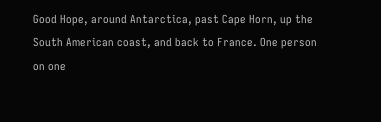Good Hope, around Antarctica, past Cape Horn, up the South American coast, and back to France. One person on one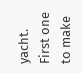yacht. First one to make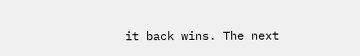it back wins. The next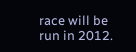race will be run in 2012.